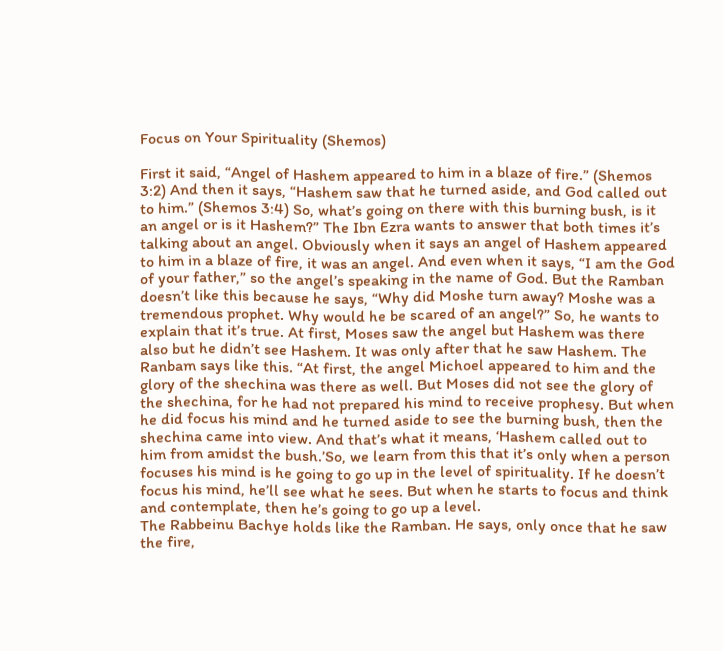Focus on Your Spirituality (Shemos)

First it said, “Angel of Hashem appeared to him in a blaze of fire.” (Shemos 3:2) And then it says, “Hashem saw that he turned aside, and God called out to him.” (Shemos 3:4) So, what’s going on there with this burning bush, is it an angel or is it Hashem?” The Ibn Ezra wants to answer that both times it’s talking about an angel. Obviously when it says an angel of Hashem appeared to him in a blaze of fire, it was an angel. And even when it says, “I am the God of your father,” so the angel’s speaking in the name of God. But the Ramban doesn’t like this because he says, “Why did Moshe turn away? Moshe was a tremendous prophet. Why would he be scared of an angel?” So, he wants to explain that it’s true. At first, Moses saw the angel but Hashem was there also but he didn’t see Hashem. It was only after that he saw Hashem. The Ranbam says like this. “At first, the angel Michoel appeared to him and the glory of the shechina was there as well. But Moses did not see the glory of the shechina, for he had not prepared his mind to receive prophesy. But when he did focus his mind and he turned aside to see the burning bush, then the shechina came into view. And that’s what it means, ‘Hashem called out to him from amidst the bush.’So, we learn from this that it’s only when a person focuses his mind is he going to go up in the level of spirituality. If he doesn’t focus his mind, he’ll see what he sees. But when he starts to focus and think and contemplate, then he’s going to go up a level.
The Rabbeinu Bachye holds like the Ramban. He says, only once that he saw the fire,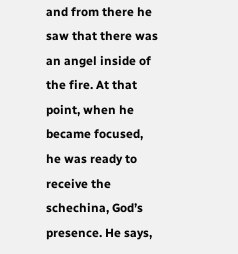and from there he saw that there was an angel inside of the fire. At that point, when he became focused, he was ready to receive the schechina, God’s presence. He says,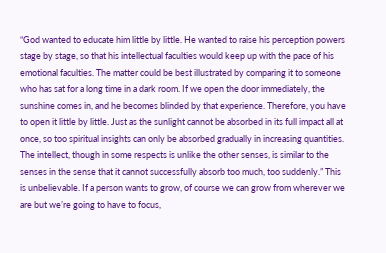“God wanted to educate him little by little. He wanted to raise his perception powers stage by stage, so that his intellectual faculties would keep up with the pace of his emotional faculties. The matter could be best illustrated by comparing it to someone who has sat for a long time in a dark room. If we open the door immediately, the sunshine comes in, and he becomes blinded by that experience. Therefore, you have to open it little by little. Just as the sunlight cannot be absorbed in its full impact all at once, so too spiritual insights can only be absorbed gradually in increasing quantities. The intellect, though in some respects is unlike the other senses, is similar to the senses in the sense that it cannot successfully absorb too much, too suddenly.” This is unbelievable. If a person wants to grow, of course we can grow from wherever we are but we’re going to have to focus,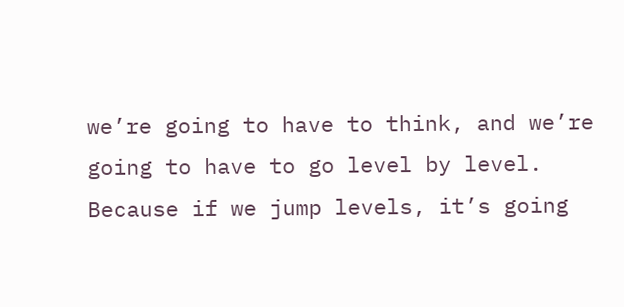we’re going to have to think, and we’re going to have to go level by level. Because if we jump levels, it’s going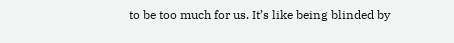to be too much for us. It’s like being blinded by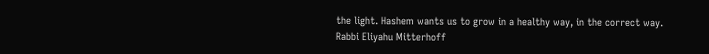the light. Hashem wants us to grow in a healthy way, in the correct way.
Rabbi Eliyahu Mitterhoff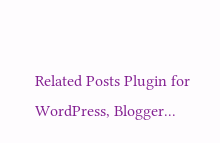Related Posts Plugin for WordPress, Blogger...